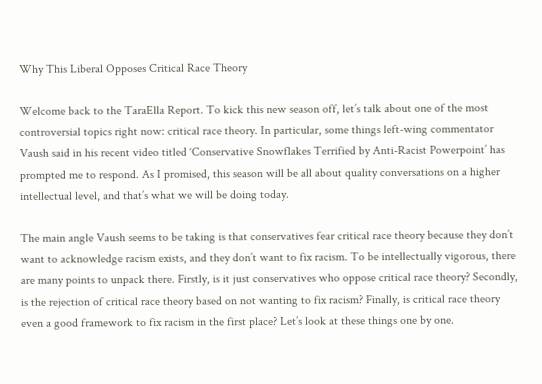Why This Liberal Opposes Critical Race Theory

Welcome back to the TaraElla Report. To kick this new season off, let’s talk about one of the most controversial topics right now: critical race theory. In particular, some things left-wing commentator Vaush said in his recent video titled ‘Conservative Snowflakes Terrified by Anti-Racist Powerpoint’ has prompted me to respond. As I promised, this season will be all about quality conversations on a higher intellectual level, and that’s what we will be doing today.

The main angle Vaush seems to be taking is that conservatives fear critical race theory because they don’t want to acknowledge racism exists, and they don’t want to fix racism. To be intellectually vigorous, there are many points to unpack there. Firstly, is it just conservatives who oppose critical race theory? Secondly, is the rejection of critical race theory based on not wanting to fix racism? Finally, is critical race theory even a good framework to fix racism in the first place? Let’s look at these things one by one.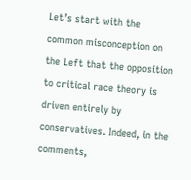Let’s start with the common misconception on the Left that the opposition to critical race theory is driven entirely by conservatives. Indeed, in the comments,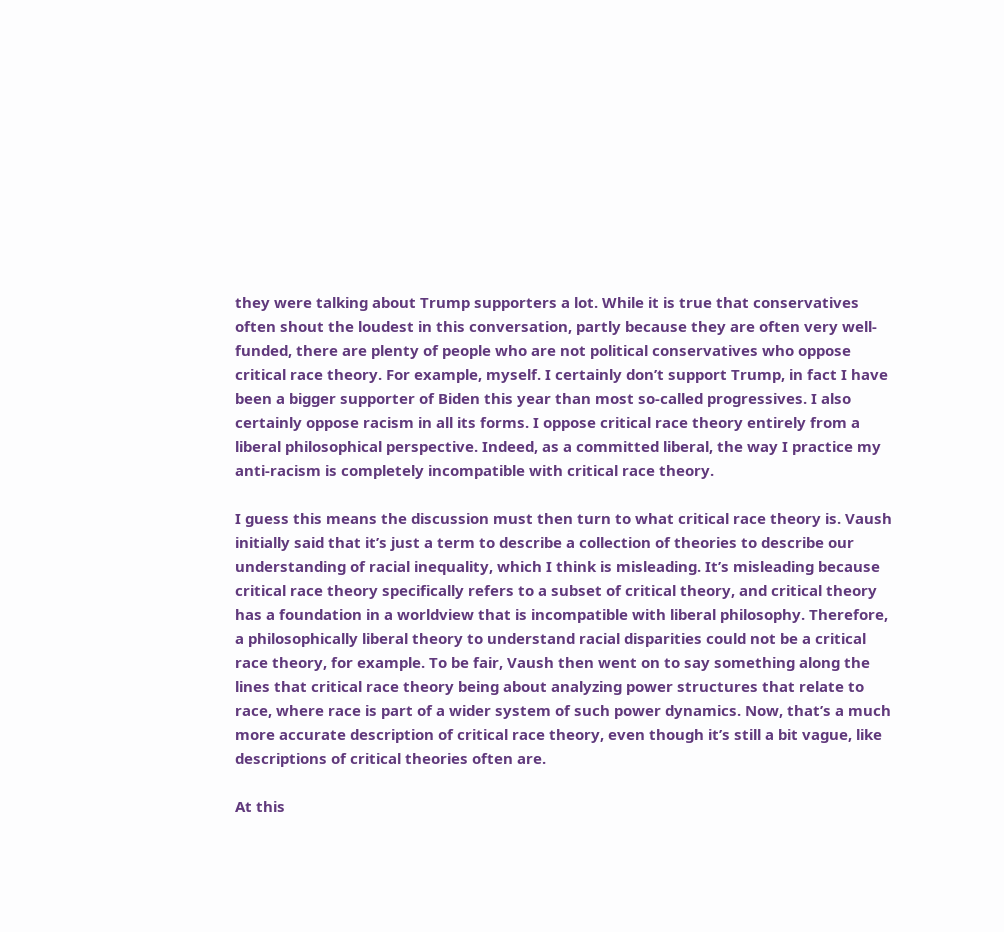they were talking about Trump supporters a lot. While it is true that conservatives often shout the loudest in this conversation, partly because they are often very well-funded, there are plenty of people who are not political conservatives who oppose critical race theory. For example, myself. I certainly don’t support Trump, in fact I have been a bigger supporter of Biden this year than most so-called progressives. I also certainly oppose racism in all its forms. I oppose critical race theory entirely from a liberal philosophical perspective. Indeed, as a committed liberal, the way I practice my anti-racism is completely incompatible with critical race theory.

I guess this means the discussion must then turn to what critical race theory is. Vaush initially said that it’s just a term to describe a collection of theories to describe our understanding of racial inequality, which I think is misleading. It’s misleading because critical race theory specifically refers to a subset of critical theory, and critical theory has a foundation in a worldview that is incompatible with liberal philosophy. Therefore, a philosophically liberal theory to understand racial disparities could not be a critical race theory, for example. To be fair, Vaush then went on to say something along the lines that critical race theory being about analyzing power structures that relate to race, where race is part of a wider system of such power dynamics. Now, that’s a much more accurate description of critical race theory, even though it’s still a bit vague, like descriptions of critical theories often are.

At this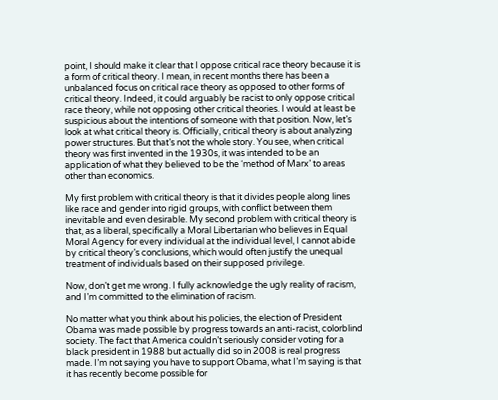point, I should make it clear that I oppose critical race theory because it is a form of critical theory. I mean, in recent months there has been a unbalanced focus on critical race theory as opposed to other forms of critical theory. Indeed, it could arguably be racist to only oppose critical race theory, while not opposing other critical theories. I would at least be suspicious about the intentions of someone with that position. Now, let’s look at what critical theory is. Officially, critical theory is about analyzing power structures. But that’s not the whole story. You see, when critical theory was first invented in the 1930s, it was intended to be an application of what they believed to be the ‘method of Marx’ to areas other than economics.

My first problem with critical theory is that it divides people along lines like race and gender into rigid groups, with conflict between them inevitable and even desirable. My second problem with critical theory is that, as a liberal, specifically a Moral Libertarian who believes in Equal Moral Agency for every individual at the individual level, I cannot abide by critical theory’s conclusions, which would often justify the unequal treatment of individuals based on their supposed privilege.

Now, don’t get me wrong. I fully acknowledge the ugly reality of racism, and I’m committed to the elimination of racism.

No matter what you think about his policies, the election of President Obama was made possible by progress towards an anti-racist, colorblind society. The fact that America couldn’t seriously consider voting for a black president in 1988 but actually did so in 2008 is real progress made. I’m not saying you have to support Obama, what I’m saying is that it has recently become possible for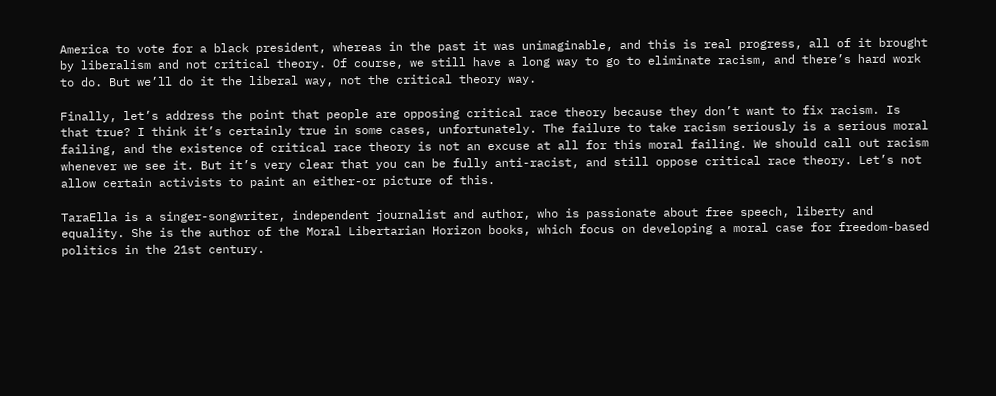America to vote for a black president, whereas in the past it was unimaginable, and this is real progress, all of it brought by liberalism and not critical theory. Of course, we still have a long way to go to eliminate racism, and there’s hard work to do. But we’ll do it the liberal way, not the critical theory way.

Finally, let’s address the point that people are opposing critical race theory because they don’t want to fix racism. Is that true? I think it’s certainly true in some cases, unfortunately. The failure to take racism seriously is a serious moral failing, and the existence of critical race theory is not an excuse at all for this moral failing. We should call out racism whenever we see it. But it’s very clear that you can be fully anti-racist, and still oppose critical race theory. Let’s not allow certain activists to paint an either-or picture of this.

TaraElla is a singer-songwriter, independent journalist and author, who is passionate about free speech, liberty and equality. She is the author of the Moral Libertarian Horizon books, which focus on developing a moral case for freedom-based politics in the 21st century.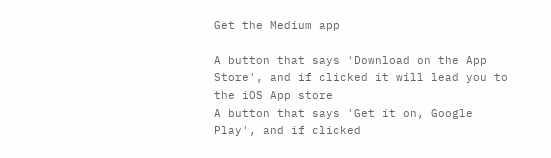Get the Medium app

A button that says 'Download on the App Store', and if clicked it will lead you to the iOS App store
A button that says 'Get it on, Google Play', and if clicked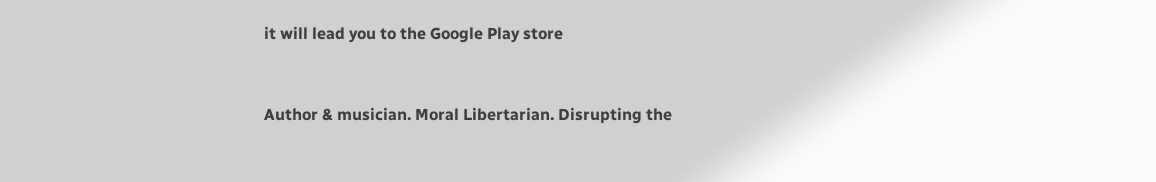it will lead you to the Google Play store


Author & musician. Moral Libertarian. Disrupting the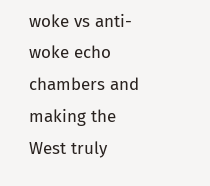woke vs anti-woke echo chambers and making the West truly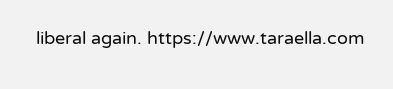liberal again. https://www.taraella.com